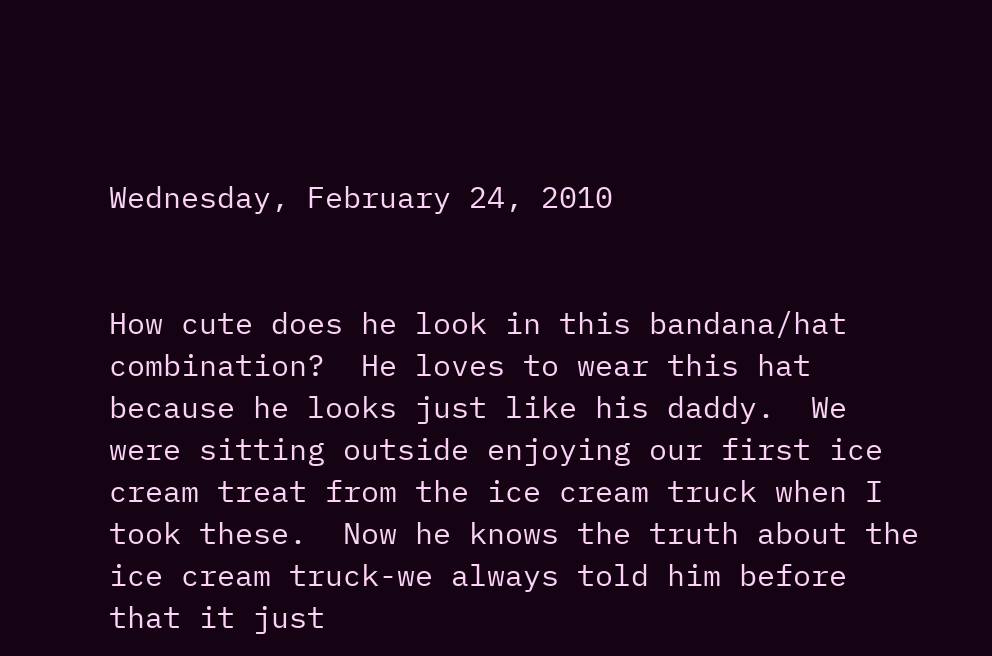Wednesday, February 24, 2010


How cute does he look in this bandana/hat combination?  He loves to wear this hat because he looks just like his daddy.  We were sitting outside enjoying our first ice cream treat from the ice cream truck when I took these.  Now he knows the truth about the ice cream truck-we always told him before that it just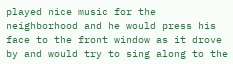played nice music for the neighborhood and he would press his face to the front window as it drove by and would try to sing along to the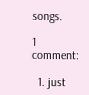songs.

1 comment:

  1. just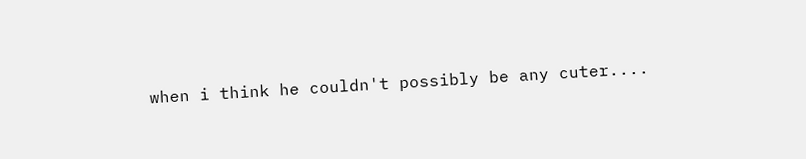when i think he couldn't possibly be any cuter....